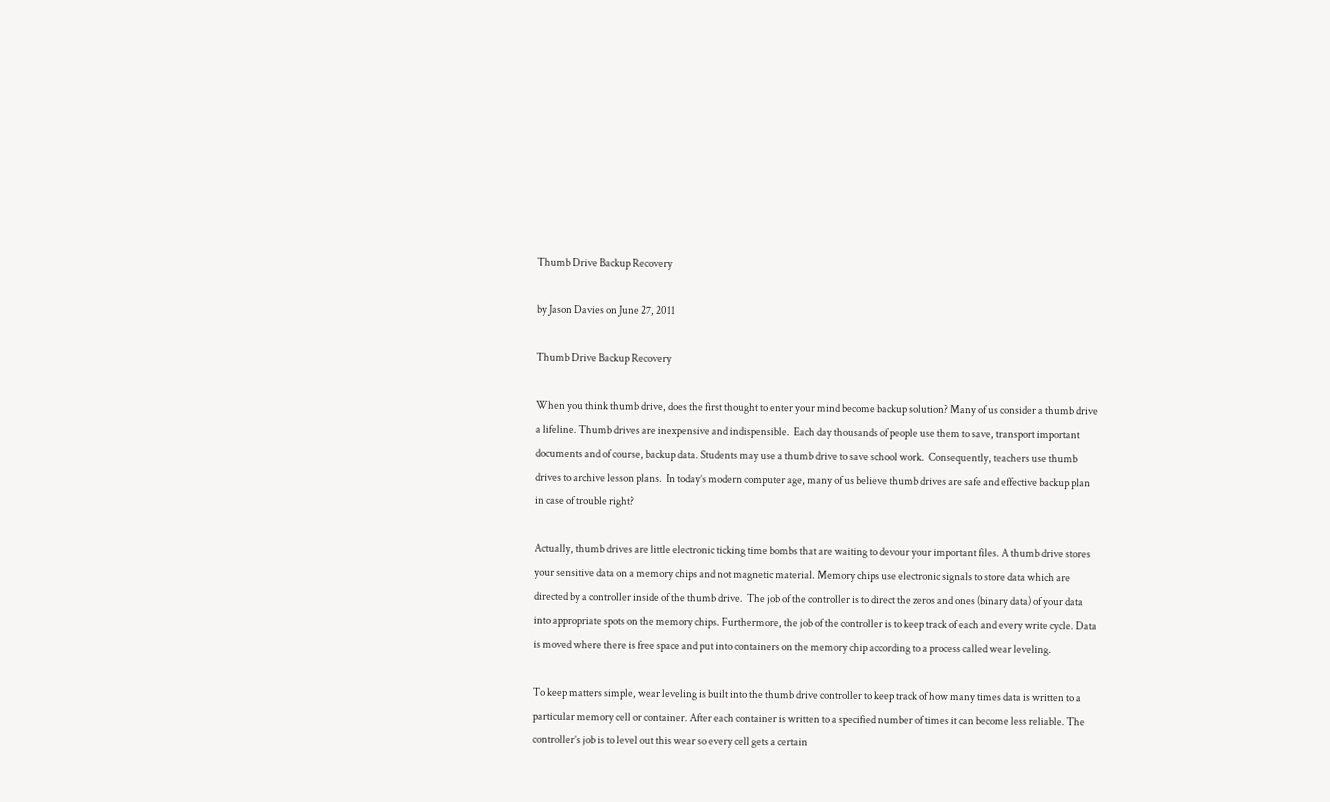Thumb Drive Backup Recovery

by Jason Davies on June 27, 2011

Thumb Drive Backup Recovery

When you think thumb drive, does the first thought to enter your mind become backup solution? Many of us consider a thumb drive a lifeline. Thumb drives are inexpensive and indispensible.  Each day thousands of people use them to save, transport important documents and of course, backup data. Students may use a thumb drive to save school work.  Consequently, teachers use thumb drives to archive lesson plans.  In today’s modern computer age, many of us believe thumb drives are safe and effective backup plan in case of trouble right?

Actually, thumb drives are little electronic ticking time bombs that are waiting to devour your important files. A thumb drive stores your sensitive data on a memory chips and not magnetic material. Memory chips use electronic signals to store data which are directed by a controller inside of the thumb drive.  The job of the controller is to direct the zeros and ones (binary data) of your data into appropriate spots on the memory chips. Furthermore, the job of the controller is to keep track of each and every write cycle. Data is moved where there is free space and put into containers on the memory chip according to a process called wear leveling.

To keep matters simple, wear leveling is built into the thumb drive controller to keep track of how many times data is written to a particular memory cell or container. After each container is written to a specified number of times it can become less reliable. The controller’s job is to level out this wear so every cell gets a certain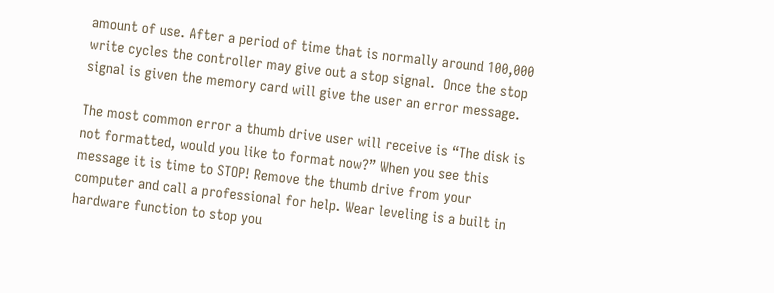amount of use. After a period of time that is normally around 100,000 write cycles the controller may give out a stop signal.  Once the stop signal is given the memory card will give the user an error message.

The most common error a thumb drive user will receive is “The disk is not formatted, would you like to format now?” When you see this message it is time to STOP! Remove the thumb drive from your computer and call a professional for help. Wear leveling is a built in hardware function to stop you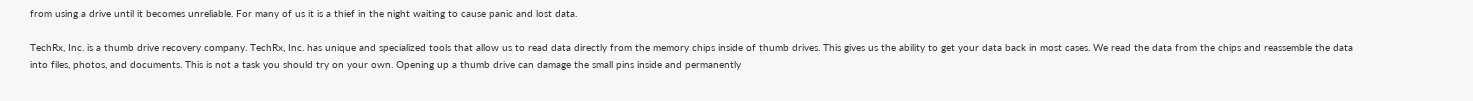from using a drive until it becomes unreliable. For many of us it is a thief in the night waiting to cause panic and lost data.

TechRx, Inc. is a thumb drive recovery company. TechRx, Inc. has unique and specialized tools that allow us to read data directly from the memory chips inside of thumb drives. This gives us the ability to get your data back in most cases. We read the data from the chips and reassemble the data into files, photos, and documents. This is not a task you should try on your own. Opening up a thumb drive can damage the small pins inside and permanently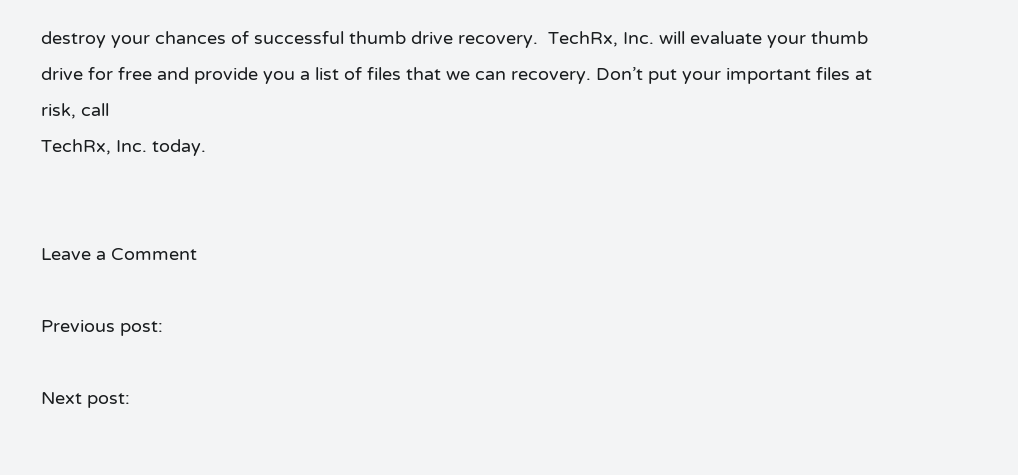destroy your chances of successful thumb drive recovery.  TechRx, Inc. will evaluate your thumb drive for free and provide you a list of files that we can recovery. Don’t put your important files at risk, call
TechRx, Inc. today.


Leave a Comment

Previous post:

Next post: